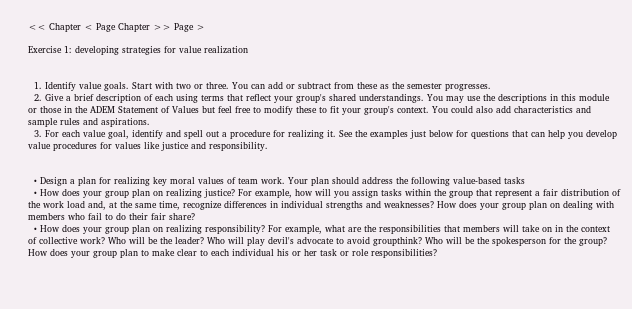<< Chapter < Page Chapter >> Page >

Exercise 1: developing strategies for value realization


  1. Identify value goals. Start with two or three. You can add or subtract from these as the semester progresses.
  2. Give a brief description of each using terms that reflect your group's shared understandings. You may use the descriptions in this module or those in the ADEM Statement of Values but feel free to modify these to fit your group's context. You could also add characteristics and sample rules and aspirations.
  3. For each value goal, identify and spell out a procedure for realizing it. See the examples just below for questions that can help you develop value procedures for values like justice and responsibility.


  • Design a plan for realizing key moral values of team work. Your plan should address the following value-based tasks
  • How does your group plan on realizing justice? For example, how will you assign tasks within the group that represent a fair distribution of the work load and, at the same time, recognize differences in individual strengths and weaknesses? How does your group plan on dealing with members who fail to do their fair share?
  • How does your group plan on realizing responsibility? For example, what are the responsibilities that members will take on in the context of collective work? Who will be the leader? Who will play devil's advocate to avoid groupthink? Who will be the spokesperson for the group? How does your group plan to make clear to each individual his or her task or role responsibilities?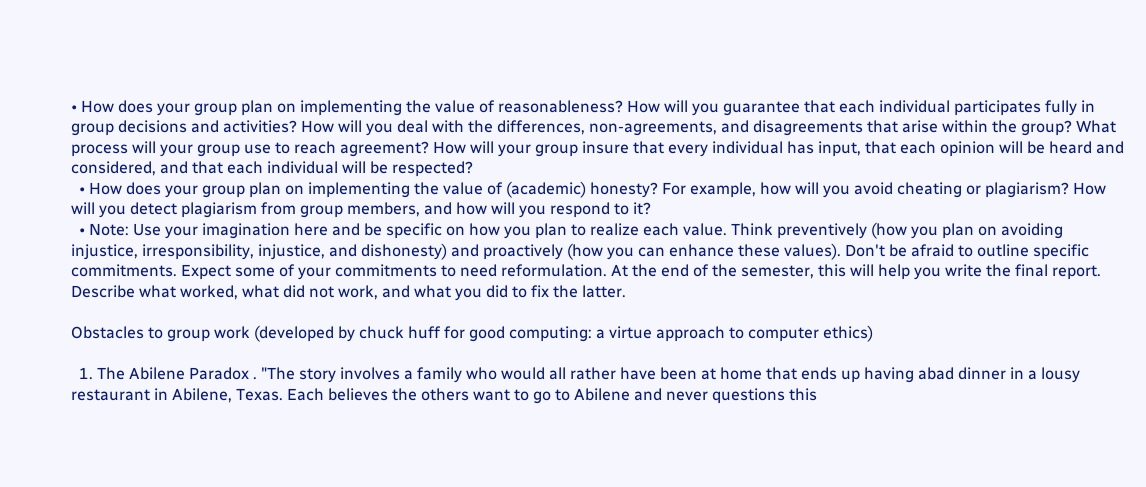• How does your group plan on implementing the value of reasonableness? How will you guarantee that each individual participates fully in group decisions and activities? How will you deal with the differences, non-agreements, and disagreements that arise within the group? What process will your group use to reach agreement? How will your group insure that every individual has input, that each opinion will be heard and considered, and that each individual will be respected?
  • How does your group plan on implementing the value of (academic) honesty? For example, how will you avoid cheating or plagiarism? How will you detect plagiarism from group members, and how will you respond to it?
  • Note: Use your imagination here and be specific on how you plan to realize each value. Think preventively (how you plan on avoiding injustice, irresponsibility, injustice, and dishonesty) and proactively (how you can enhance these values). Don't be afraid to outline specific commitments. Expect some of your commitments to need reformulation. At the end of the semester, this will help you write the final report. Describe what worked, what did not work, and what you did to fix the latter.

Obstacles to group work (developed by chuck huff for good computing: a virtue approach to computer ethics)

  1. The Abilene Paradox . "The story involves a family who would all rather have been at home that ends up having abad dinner in a lousy restaurant in Abilene, Texas. Each believes the others want to go to Abilene and never questions this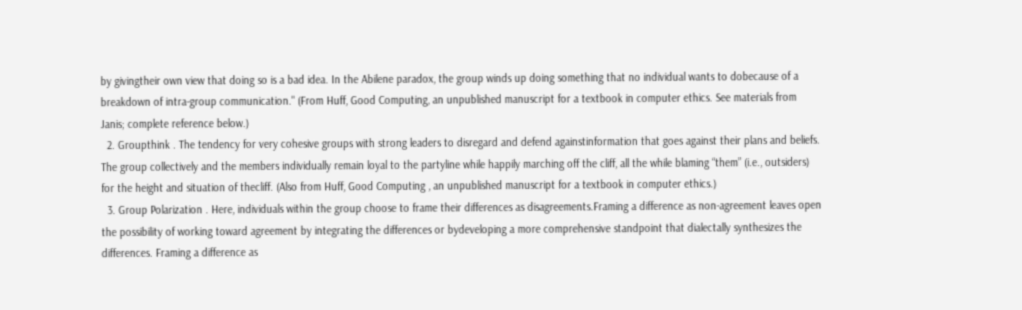by givingtheir own view that doing so is a bad idea. In the Abilene paradox, the group winds up doing something that no individual wants to dobecause of a breakdown of intra-group communication." (From Huff, Good Computing, an unpublished manuscript for a textbook in computer ethics. See materials from Janis; complete reference below.)
  2. Groupthink . The tendency for very cohesive groups with strong leaders to disregard and defend againstinformation that goes against their plans and beliefs. The group collectively and the members individually remain loyal to the partyline while happily marching off the cliff, all the while blaming “them” (i.e., outsiders) for the height and situation of thecliff. (Also from Huff, Good Computing , an unpublished manuscript for a textbook in computer ethics.)
  3. Group Polarization . Here, individuals within the group choose to frame their differences as disagreements.Framing a difference as non-agreement leaves open the possibility of working toward agreement by integrating the differences or bydeveloping a more comprehensive standpoint that dialectally synthesizes the differences. Framing a difference as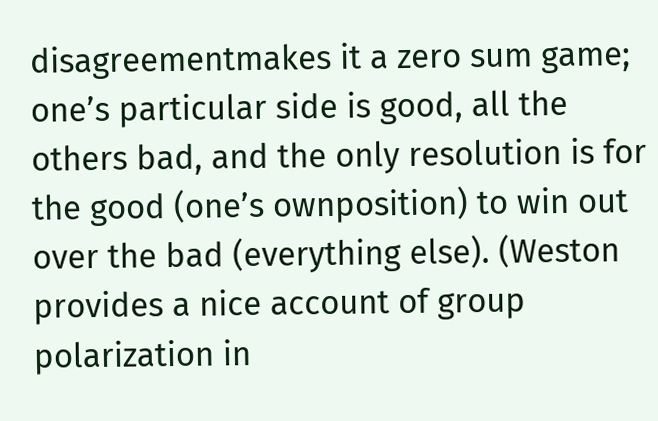disagreementmakes it a zero sum game; one’s particular side is good, all the others bad, and the only resolution is for the good (one’s ownposition) to win out over the bad (everything else). (Weston provides a nice account of group polarization in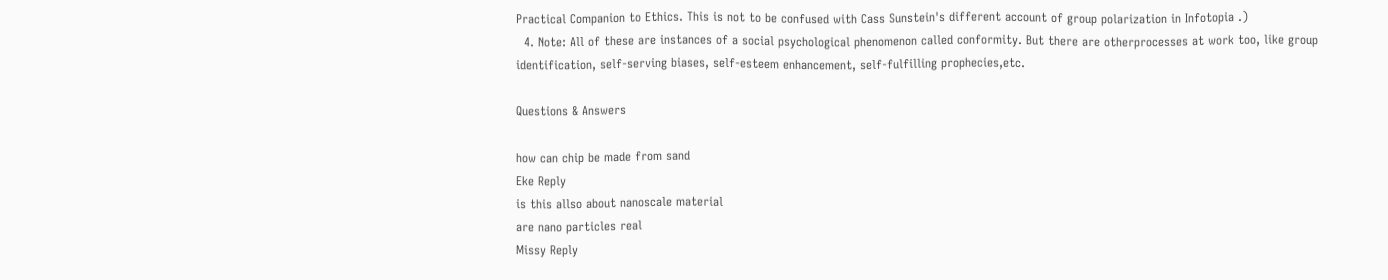Practical Companion to Ethics. This is not to be confused with Cass Sunstein's different account of group polarization in Infotopia .)
  4. Note: All of these are instances of a social psychological phenomenon called conformity. But there are otherprocesses at work too, like group identification, self-serving biases, self-esteem enhancement, self-fulfilling prophecies,etc.

Questions & Answers

how can chip be made from sand
Eke Reply
is this allso about nanoscale material
are nano particles real
Missy Reply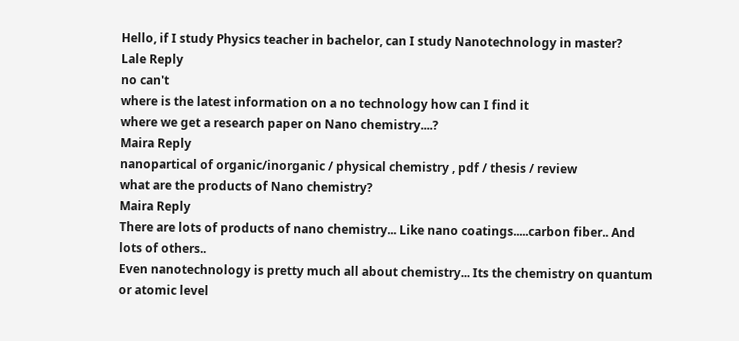Hello, if I study Physics teacher in bachelor, can I study Nanotechnology in master?
Lale Reply
no can't
where is the latest information on a no technology how can I find it
where we get a research paper on Nano chemistry....?
Maira Reply
nanopartical of organic/inorganic / physical chemistry , pdf / thesis / review
what are the products of Nano chemistry?
Maira Reply
There are lots of products of nano chemistry... Like nano coatings.....carbon fiber.. And lots of others..
Even nanotechnology is pretty much all about chemistry... Its the chemistry on quantum or atomic level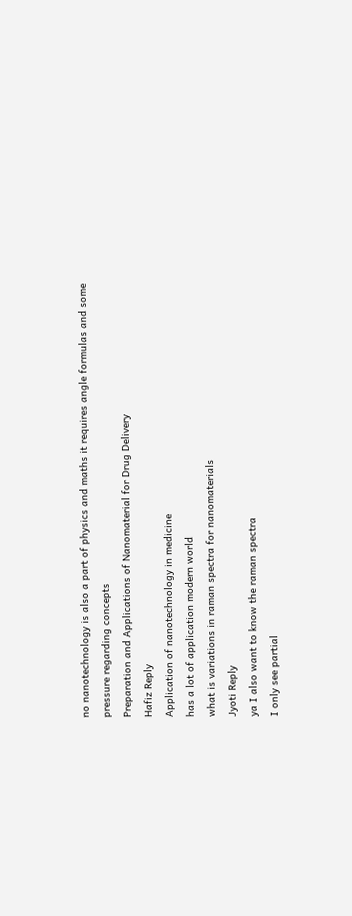no nanotechnology is also a part of physics and maths it requires angle formulas and some pressure regarding concepts
Preparation and Applications of Nanomaterial for Drug Delivery
Hafiz Reply
Application of nanotechnology in medicine
has a lot of application modern world
what is variations in raman spectra for nanomaterials
Jyoti Reply
ya I also want to know the raman spectra
I only see partial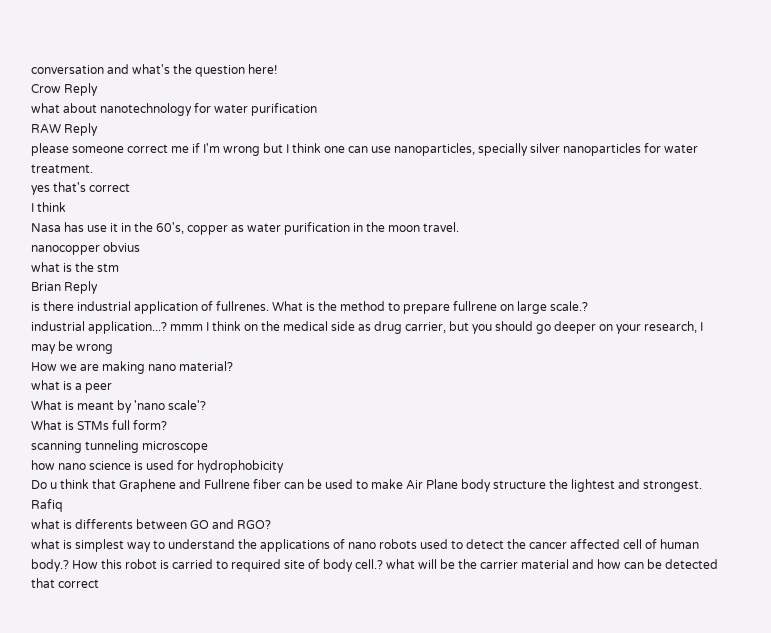conversation and what's the question here!
Crow Reply
what about nanotechnology for water purification
RAW Reply
please someone correct me if I'm wrong but I think one can use nanoparticles, specially silver nanoparticles for water treatment.
yes that's correct
I think
Nasa has use it in the 60's, copper as water purification in the moon travel.
nanocopper obvius
what is the stm
Brian Reply
is there industrial application of fullrenes. What is the method to prepare fullrene on large scale.?
industrial application...? mmm I think on the medical side as drug carrier, but you should go deeper on your research, I may be wrong
How we are making nano material?
what is a peer
What is meant by 'nano scale'?
What is STMs full form?
scanning tunneling microscope
how nano science is used for hydrophobicity
Do u think that Graphene and Fullrene fiber can be used to make Air Plane body structure the lightest and strongest. Rafiq
what is differents between GO and RGO?
what is simplest way to understand the applications of nano robots used to detect the cancer affected cell of human body.? How this robot is carried to required site of body cell.? what will be the carrier material and how can be detected that correct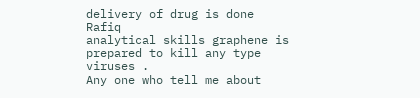delivery of drug is done Rafiq
analytical skills graphene is prepared to kill any type viruses .
Any one who tell me about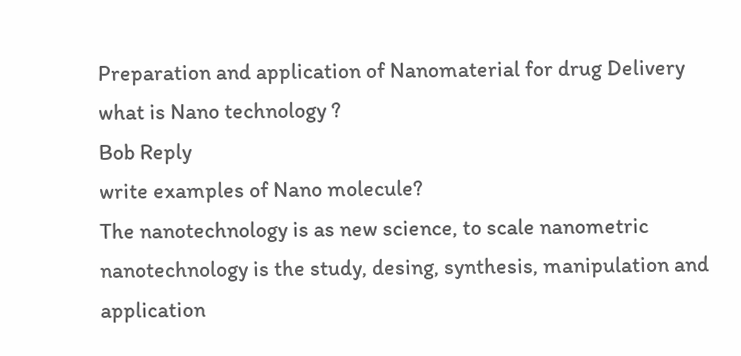Preparation and application of Nanomaterial for drug Delivery
what is Nano technology ?
Bob Reply
write examples of Nano molecule?
The nanotechnology is as new science, to scale nanometric
nanotechnology is the study, desing, synthesis, manipulation and application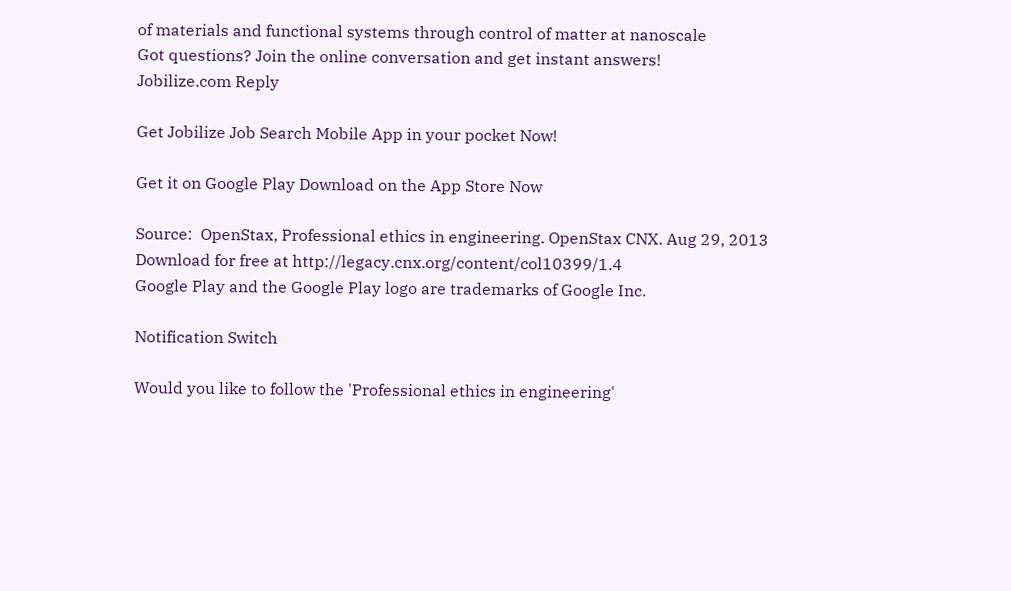of materials and functional systems through control of matter at nanoscale
Got questions? Join the online conversation and get instant answers!
Jobilize.com Reply

Get Jobilize Job Search Mobile App in your pocket Now!

Get it on Google Play Download on the App Store Now

Source:  OpenStax, Professional ethics in engineering. OpenStax CNX. Aug 29, 2013 Download for free at http://legacy.cnx.org/content/col10399/1.4
Google Play and the Google Play logo are trademarks of Google Inc.

Notification Switch

Would you like to follow the 'Professional ethics in engineering'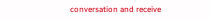conversation and receive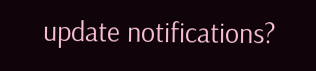update notifications?